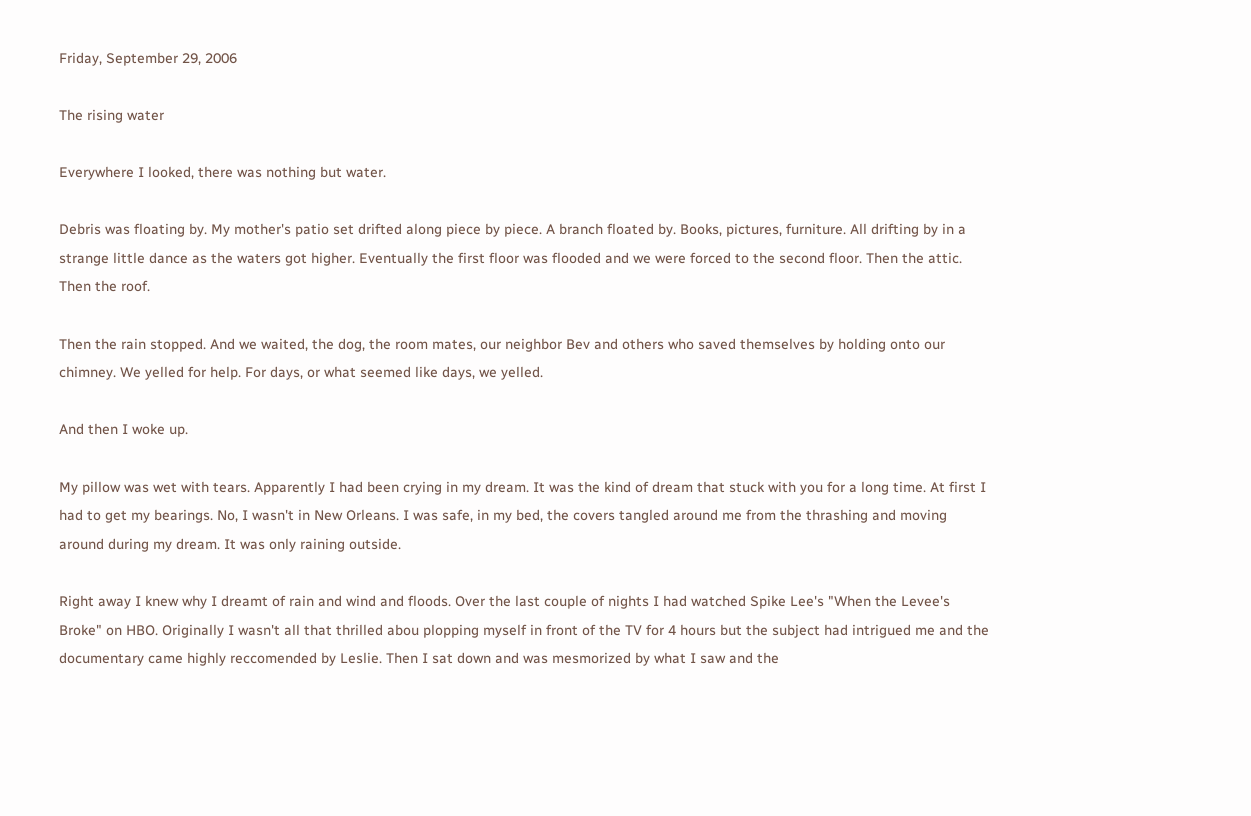Friday, September 29, 2006

The rising water

Everywhere I looked, there was nothing but water.

Debris was floating by. My mother's patio set drifted along piece by piece. A branch floated by. Books, pictures, furniture. All drifting by in a strange little dance as the waters got higher. Eventually the first floor was flooded and we were forced to the second floor. Then the attic. Then the roof.

Then the rain stopped. And we waited, the dog, the room mates, our neighbor Bev and others who saved themselves by holding onto our chimney. We yelled for help. For days, or what seemed like days, we yelled.

And then I woke up.

My pillow was wet with tears. Apparently I had been crying in my dream. It was the kind of dream that stuck with you for a long time. At first I had to get my bearings. No, I wasn't in New Orleans. I was safe, in my bed, the covers tangled around me from the thrashing and moving around during my dream. It was only raining outside.

Right away I knew why I dreamt of rain and wind and floods. Over the last couple of nights I had watched Spike Lee's "When the Levee's Broke" on HBO. Originally I wasn't all that thrilled abou plopping myself in front of the TV for 4 hours but the subject had intrigued me and the documentary came highly reccomended by Leslie. Then I sat down and was mesmorized by what I saw and the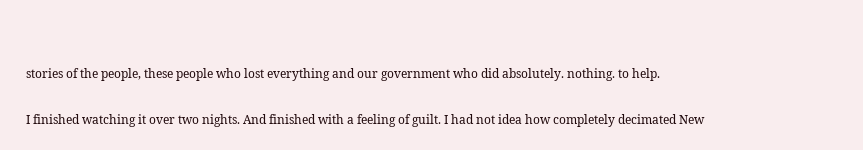stories of the people, these people who lost everything and our government who did absolutely. nothing. to help.

I finished watching it over two nights. And finished with a feeling of guilt. I had not idea how completely decimated New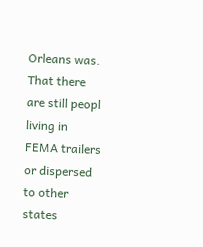Orleans was. That there are still peopl living in FEMA trailers or dispersed to other states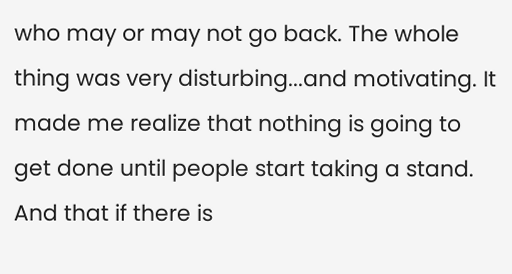who may or may not go back. The whole thing was very disturbing...and motivating. It made me realize that nothing is going to get done until people start taking a stand. And that if there is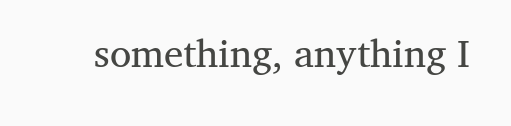something, anything I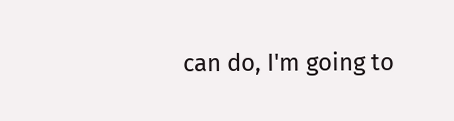can do, I'm going to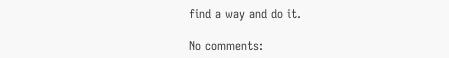find a way and do it.

No comments: